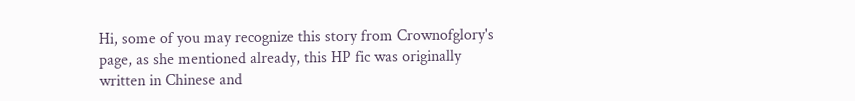Hi, some of you may recognize this story from Crownofglory's page, as she mentioned already, this HP fic was originally written in Chinese and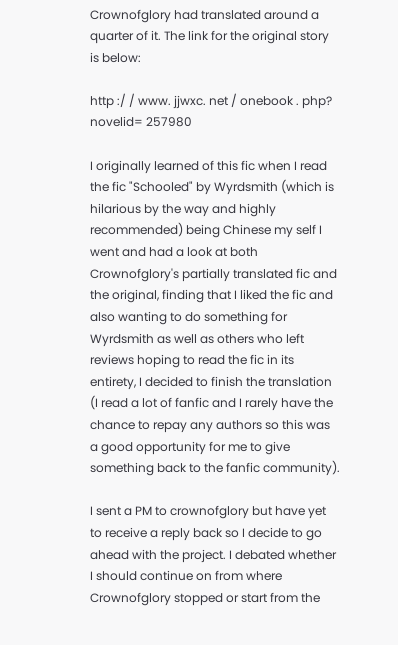Crownofglory had translated around a quarter of it. The link for the original story is below:

http :/ / www. jjwxc. net / onebook . php? novelid= 257980

I originally learned of this fic when I read the fic "Schooled" by Wyrdsmith (which is hilarious by the way and highly recommended) being Chinese my self I went and had a look at both Crownofglory's partially translated fic and the original, finding that I liked the fic and also wanting to do something for Wyrdsmith as well as others who left reviews hoping to read the fic in its entirety, I decided to finish the translation (I read a lot of fanfic and I rarely have the chance to repay any authors so this was a good opportunity for me to give something back to the fanfic community).

I sent a PM to crownofglory but have yet to receive a reply back so I decide to go ahead with the project. I debated whether I should continue on from where Crownofglory stopped or start from the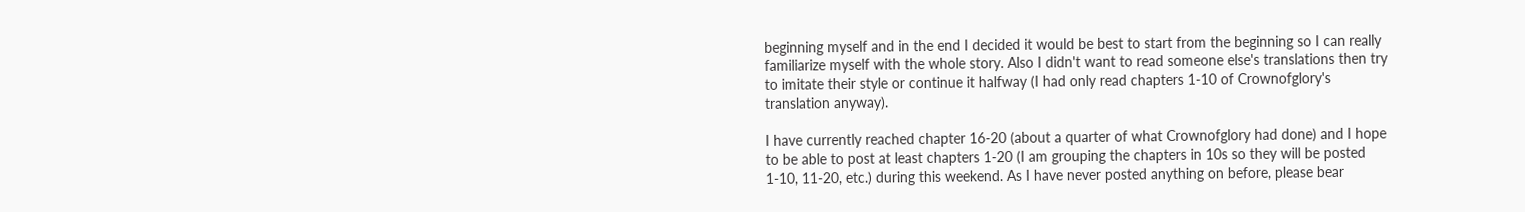beginning myself and in the end I decided it would be best to start from the beginning so I can really familiarize myself with the whole story. Also I didn't want to read someone else's translations then try to imitate their style or continue it halfway (I had only read chapters 1-10 of Crownofglory's translation anyway).

I have currently reached chapter 16-20 (about a quarter of what Crownofglory had done) and I hope to be able to post at least chapters 1-20 (I am grouping the chapters in 10s so they will be posted 1-10, 11-20, etc.) during this weekend. As I have never posted anything on before, please bear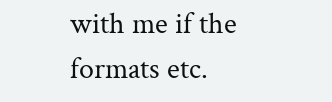with me if the formats etc.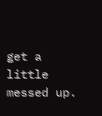get a little messed up.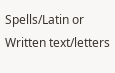Spells/Latin or Written text/letters